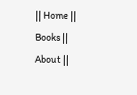|| Home || Books || About ||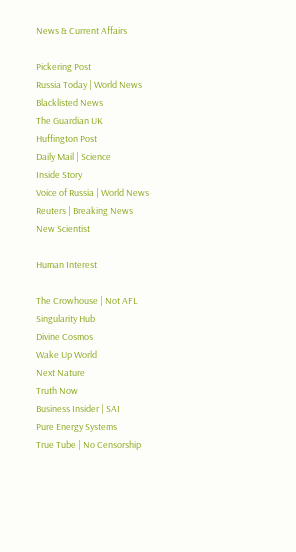News & Current Affairs

Pickering Post
Russia Today | World News
Blacklisted News
The Guardian UK
Huffington Post
Daily Mail | Science
Inside Story
Voice of Russia | World News
Reuters | Breaking News
New Scientist

Human Interest

The Crowhouse | Not AFL
Singularity Hub
Divine Cosmos
Wake Up World
Next Nature
Truth Now
Business Insider | SAI
Pure Energy Systems
True Tube | No Censorship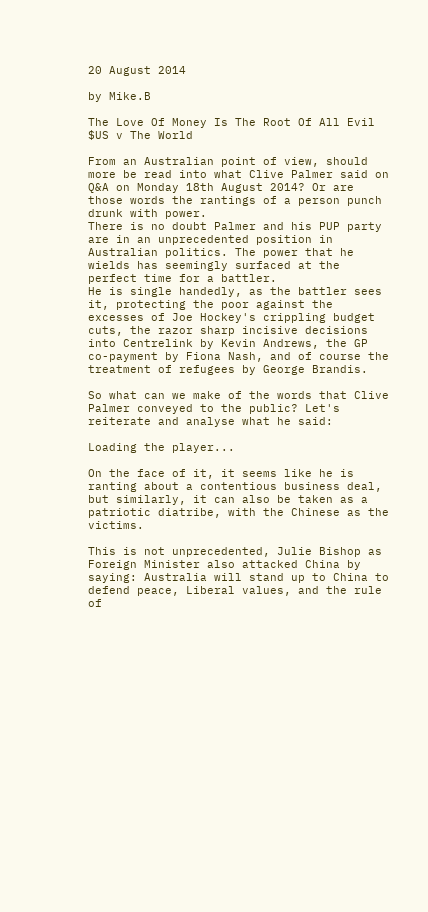20 August 2014

by Mike.B

The Love Of Money Is The Root Of All Evil
$US v The World

From an Australian point of view, should more be read into what Clive Palmer said on Q&A on Monday 18th August 2014? Or are those words the rantings of a person punch drunk with power.
There is no doubt Palmer and his PUP party are in an unprecedented position in Australian politics. The power that he wields has seemingly surfaced at the perfect time for a battler.
He is single handedly, as the battler sees it, protecting the poor against the excesses of Joe Hockey's crippling budget cuts, the razor sharp incisive decisions into Centrelink by Kevin Andrews, the GP co-payment by Fiona Nash, and of course the treatment of refugees by George Brandis.

So what can we make of the words that Clive Palmer conveyed to the public? Let's reiterate and analyse what he said:

Loading the player...

On the face of it, it seems like he is ranting about a contentious business deal, but similarly, it can also be taken as a patriotic diatribe, with the Chinese as the victims.

This is not unprecedented, Julie Bishop as Foreign Minister also attacked China by saying: Australia will stand up to China to defend peace, Liberal values, and the rule of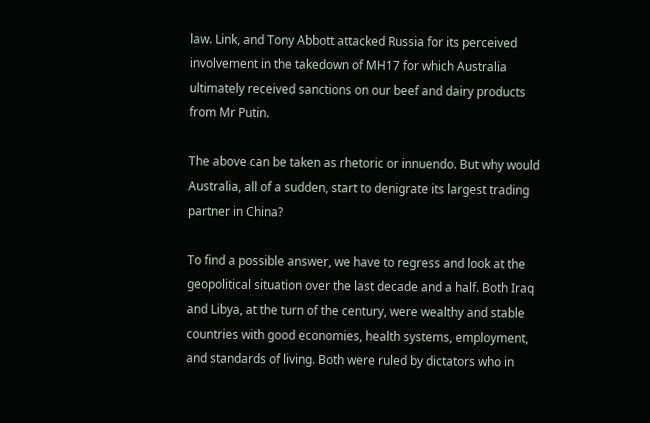law. Link, and Tony Abbott attacked Russia for its perceived involvement in the takedown of MH17 for which Australia ultimately received sanctions on our beef and dairy products from Mr Putin.

The above can be taken as rhetoric or innuendo. But why would Australia, all of a sudden, start to denigrate its largest trading partner in China?

To find a possible answer, we have to regress and look at the geopolitical situation over the last decade and a half. Both Iraq and Libya, at the turn of the century, were wealthy and stable countries with good economies, health systems, employment, and standards of living. Both were ruled by dictators who in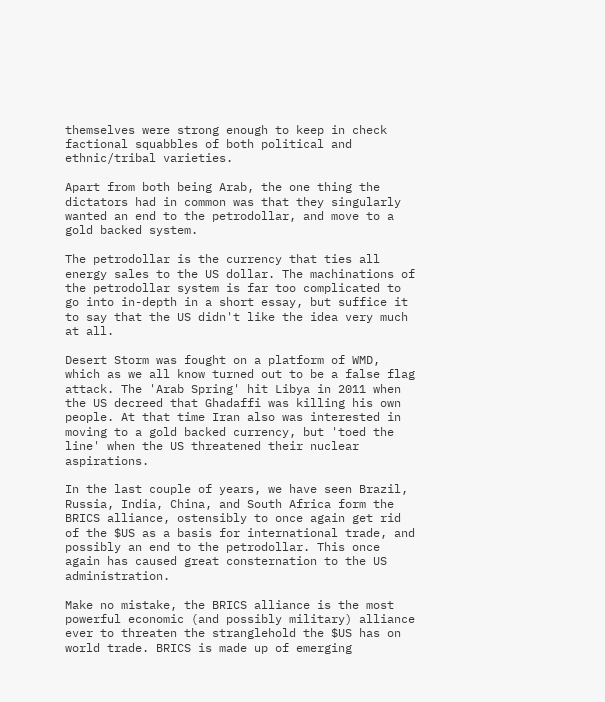themselves were strong enough to keep in check factional squabbles of both political and ethnic/tribal varieties.

Apart from both being Arab, the one thing the dictators had in common was that they singularly wanted an end to the petrodollar, and move to a gold backed system.

The petrodollar is the currency that ties all energy sales to the US dollar. The machinations of the petrodollar system is far too complicated to go into in-depth in a short essay, but suffice it to say that the US didn't like the idea very much at all.

Desert Storm was fought on a platform of WMD, which as we all know turned out to be a false flag attack. The 'Arab Spring' hit Libya in 2011 when the US decreed that Ghadaffi was killing his own people. At that time Iran also was interested in moving to a gold backed currency, but 'toed the line' when the US threatened their nuclear aspirations.

In the last couple of years, we have seen Brazil, Russia, India, China, and South Africa form the BRICS alliance, ostensibly to once again get rid of the $US as a basis for international trade, and possibly an end to the petrodollar. This once again has caused great consternation to the US administration.

Make no mistake, the BRICS alliance is the most powerful economic (and possibly military) alliance ever to threaten the stranglehold the $US has on world trade. BRICS is made up of emerging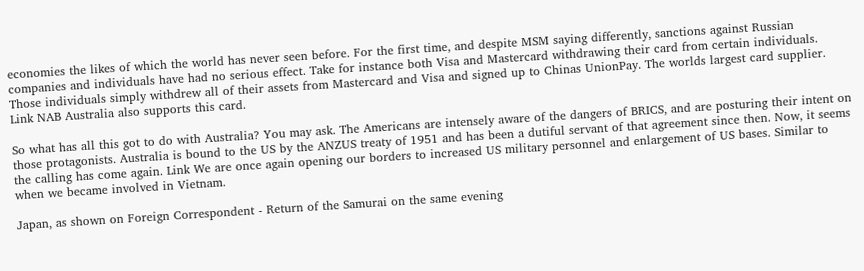economies the likes of which the world has never seen before. For the first time, and despite MSM saying differently, sanctions against Russian companies and individuals have had no serious effect. Take for instance both Visa and Mastercard withdrawing their card from certain individuals. Those individuals simply withdrew all of their assets from Mastercard and Visa and signed up to Chinas UnionPay. The worlds largest card supplier. Link NAB Australia also supports this card.

So what has all this got to do with Australia? You may ask. The Americans are intensely aware of the dangers of BRICS, and are posturing their intent on those protagonists. Australia is bound to the US by the ANZUS treaty of 1951 and has been a dutiful servant of that agreement since then. Now, it seems the calling has come again. Link We are once again opening our borders to increased US military personnel and enlargement of US bases. Similar to when we became involved in Vietnam.

Japan, as shown on Foreign Correspondent - Return of the Samurai on the same evening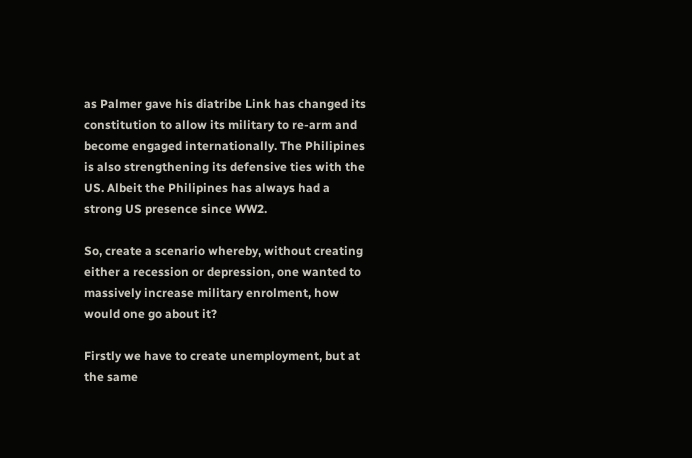as Palmer gave his diatribe Link has changed its constitution to allow its military to re-arm and become engaged internationally. The Philipines is also strengthening its defensive ties with the US. Albeit the Philipines has always had a strong US presence since WW2.

So, create a scenario whereby, without creating either a recession or depression, one wanted to massively increase military enrolment, how would one go about it?

Firstly we have to create unemployment, but at the same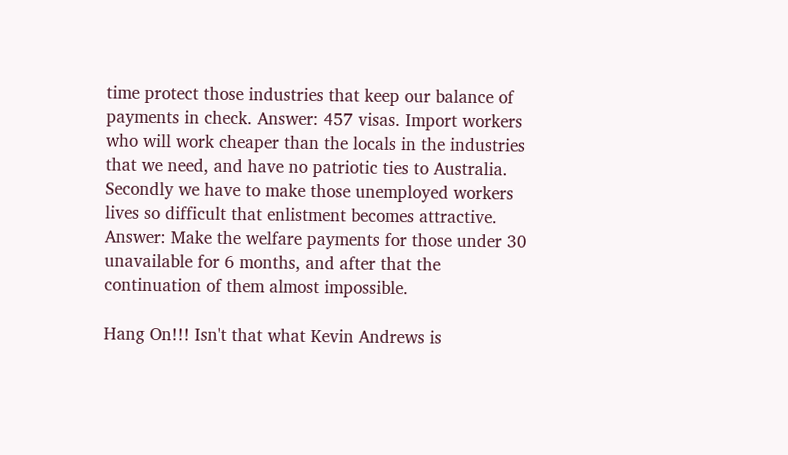time protect those industries that keep our balance of payments in check. Answer: 457 visas. Import workers who will work cheaper than the locals in the industries that we need, and have no patriotic ties to Australia.
Secondly we have to make those unemployed workers lives so difficult that enlistment becomes attractive. Answer: Make the welfare payments for those under 30 unavailable for 6 months, and after that the continuation of them almost impossible.

Hang On!!! Isn't that what Kevin Andrews is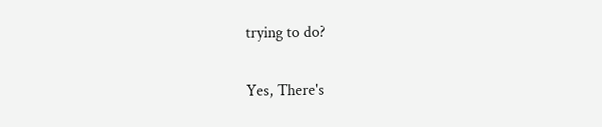trying to do?

Yes, There's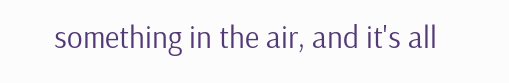something in the air, and it's all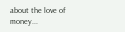about the love of money...